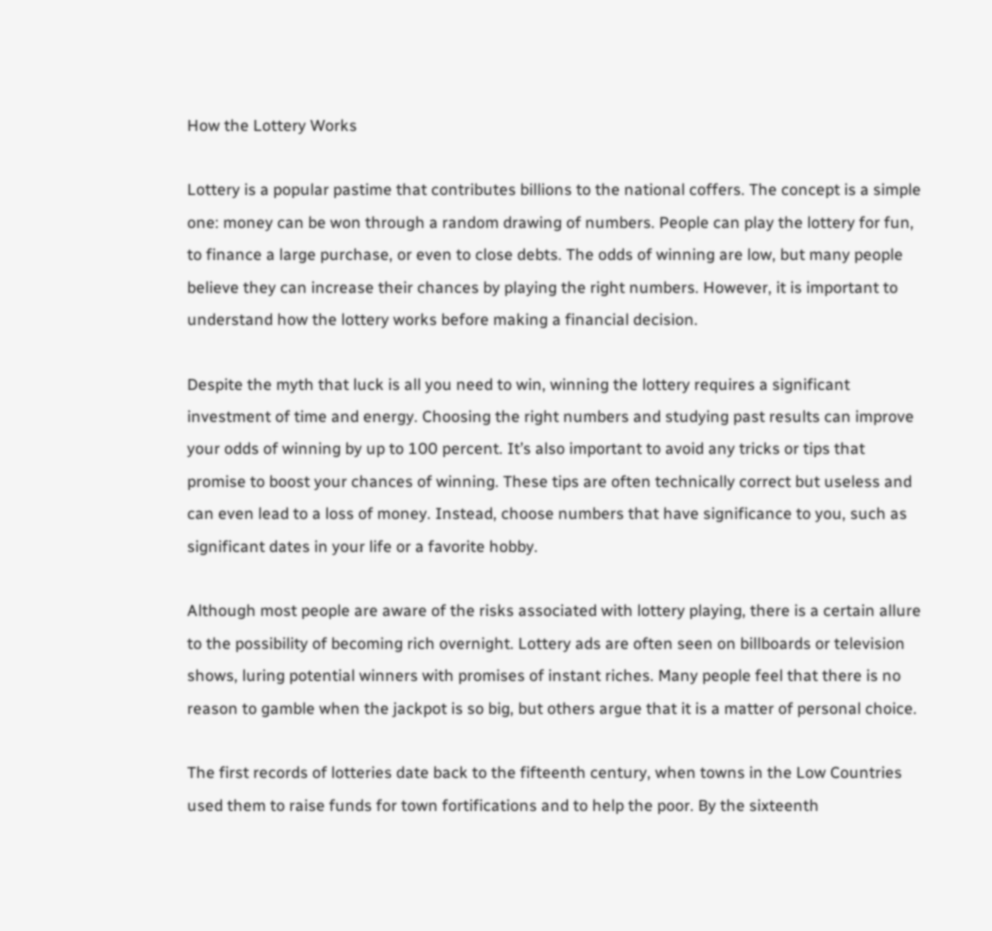How the Lottery Works

Lottery is a popular pastime that contributes billions to the national coffers. The concept is a simple one: money can be won through a random drawing of numbers. People can play the lottery for fun, to finance a large purchase, or even to close debts. The odds of winning are low, but many people believe they can increase their chances by playing the right numbers. However, it is important to understand how the lottery works before making a financial decision.

Despite the myth that luck is all you need to win, winning the lottery requires a significant investment of time and energy. Choosing the right numbers and studying past results can improve your odds of winning by up to 100 percent. It’s also important to avoid any tricks or tips that promise to boost your chances of winning. These tips are often technically correct but useless and can even lead to a loss of money. Instead, choose numbers that have significance to you, such as significant dates in your life or a favorite hobby.

Although most people are aware of the risks associated with lottery playing, there is a certain allure to the possibility of becoming rich overnight. Lottery ads are often seen on billboards or television shows, luring potential winners with promises of instant riches. Many people feel that there is no reason to gamble when the jackpot is so big, but others argue that it is a matter of personal choice.

The first records of lotteries date back to the fifteenth century, when towns in the Low Countries used them to raise funds for town fortifications and to help the poor. By the sixteenth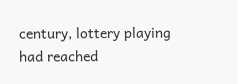century, lottery playing had reached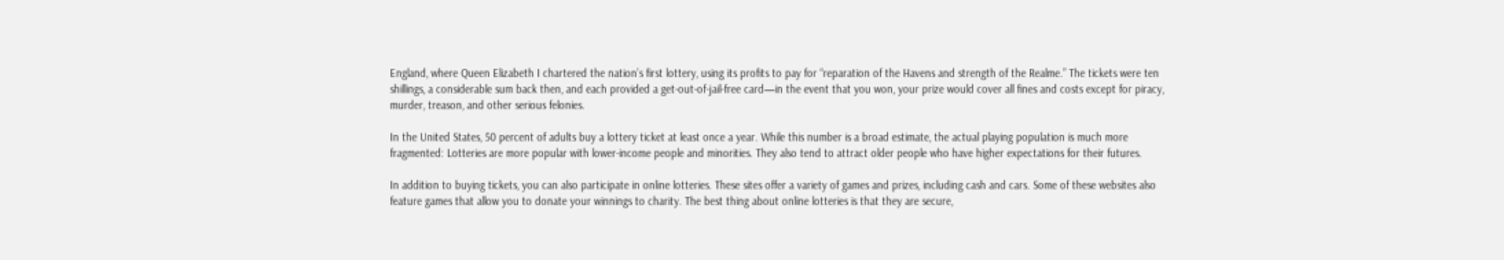England, where Queen Elizabeth I chartered the nation’s first lottery, using its profits to pay for “reparation of the Havens and strength of the Realme.” The tickets were ten shillings, a considerable sum back then, and each provided a get-out-of-jail-free card—in the event that you won, your prize would cover all fines and costs except for piracy, murder, treason, and other serious felonies.

In the United States, 50 percent of adults buy a lottery ticket at least once a year. While this number is a broad estimate, the actual playing population is much more fragmented: Lotteries are more popular with lower-income people and minorities. They also tend to attract older people who have higher expectations for their futures.

In addition to buying tickets, you can also participate in online lotteries. These sites offer a variety of games and prizes, including cash and cars. Some of these websites also feature games that allow you to donate your winnings to charity. The best thing about online lotteries is that they are secure,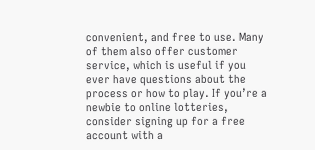convenient, and free to use. Many of them also offer customer service, which is useful if you ever have questions about the process or how to play. If you’re a newbie to online lotteries, consider signing up for a free account with a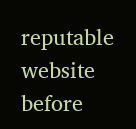reputable website before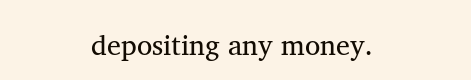depositing any money.